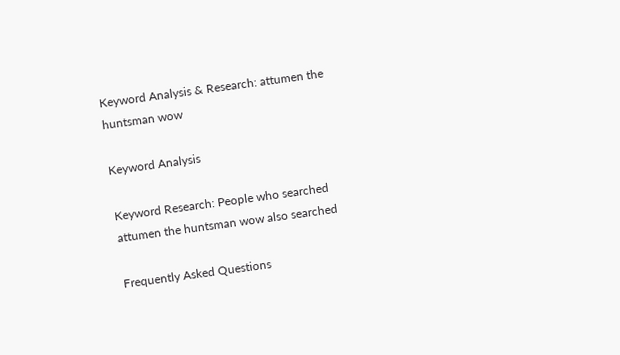Keyword Analysis & Research: attumen the huntsman wow

Keyword Analysis

Keyword Research: People who searched attumen the huntsman wow also searched

Frequently Asked Questions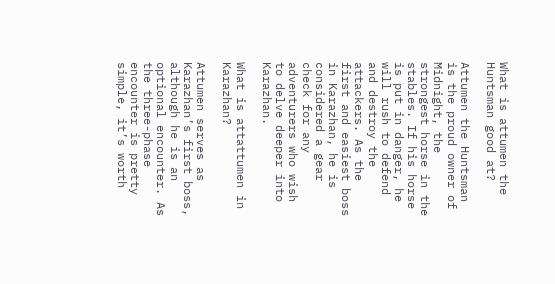What is attumen the Huntsman good at?

Attumen the Huntsman is the proud owner of Midnight, the strongest horse in the stables. If his horse is put in danger, he will rush to defend and destroy the attackers. As the first and easiest boss in Karazhan, he is considered a gear check for any adventurers who wish to delve deeper into Karazhan.

What is attattumen in Karazhan?

Attumen serves as Karazhan’s first boss, although he is an optional encounter. As the three-phase encounter is pretty simple, it’s worth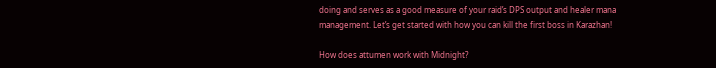doing and serves as a good measure of your raid’s DPS output and healer mana management. Let’s get started with how you can kill the first boss in Karazhan!

How does attumen work with Midnight?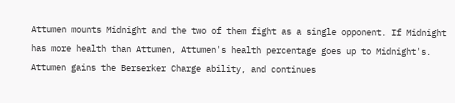Attumen mounts Midnight and the two of them fight as a single opponent. If Midnight has more health than Attumen, Attumen's health percentage goes up to Midnight's. Attumen gains the Berserker Charge ability, and continues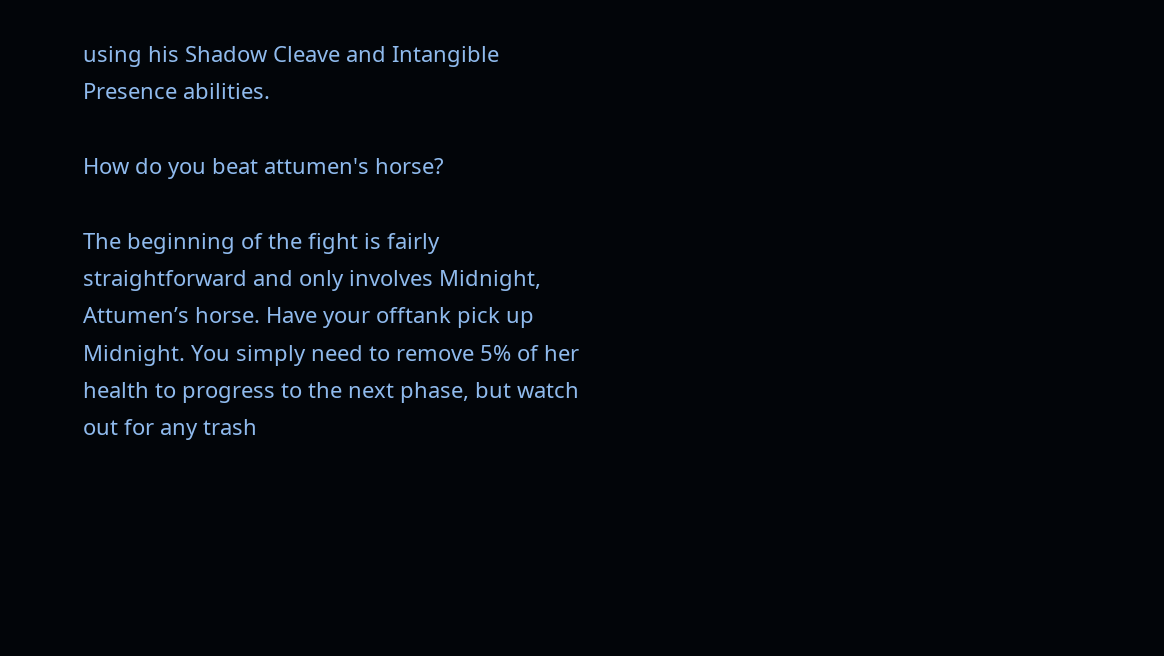using his Shadow Cleave and Intangible Presence abilities.

How do you beat attumen's horse?

The beginning of the fight is fairly straightforward and only involves Midnight, Attumen’s horse. Have your offtank pick up Midnight. You simply need to remove 5% of her health to progress to the next phase, but watch out for any trash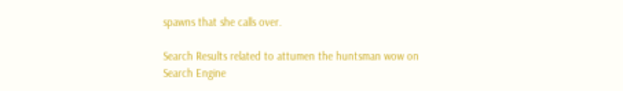spawns that she calls over.

Search Results related to attumen the huntsman wow on Search Engine